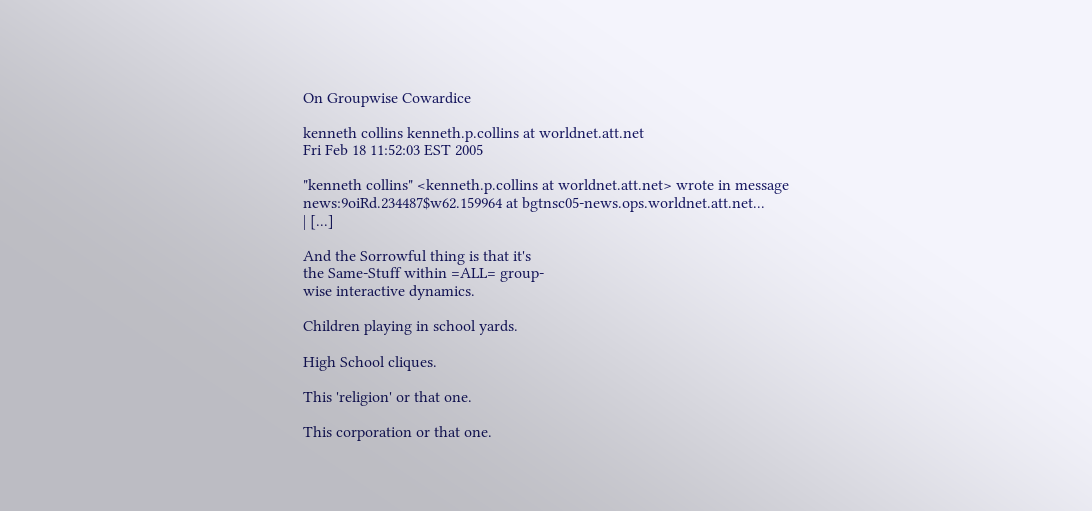On Groupwise Cowardice

kenneth collins kenneth.p.collins at worldnet.att.net
Fri Feb 18 11:52:03 EST 2005

"kenneth collins" <kenneth.p.collins at worldnet.att.net> wrote in message
news:9oiRd.234487$w62.159964 at bgtnsc05-news.ops.worldnet.att.net...
| [...]

And the Sorrowful thing is that it's
the Same-Stuff within =ALL= group-
wise interactive dynamics.

Children playing in school yards.

High School cliques.

This 'religion' or that one.

This corporation or that one.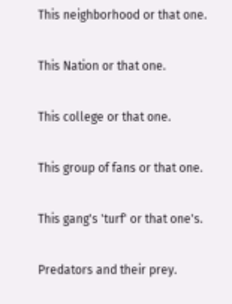This neighborhood or that one.

This Nation or that one.

This college or that one.

This group of fans or that one.

This gang's 'turf' or that one's.

Predators and their prey.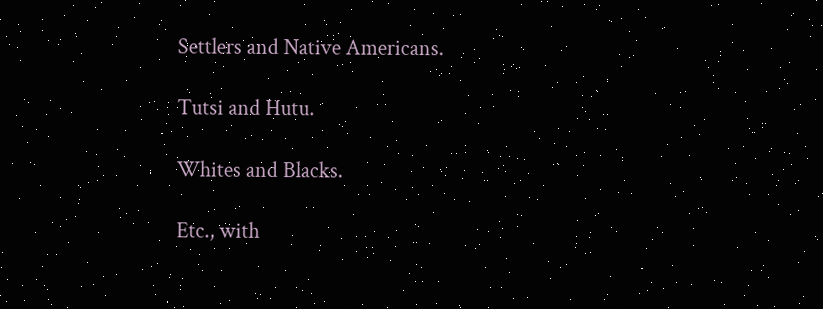Settlers and Native Americans.

Tutsi and Hutu.

Whites and Blacks.

Etc., with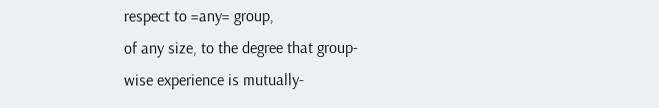respect to =any= group,
of any size, to the degree that group-
wise experience is mutually-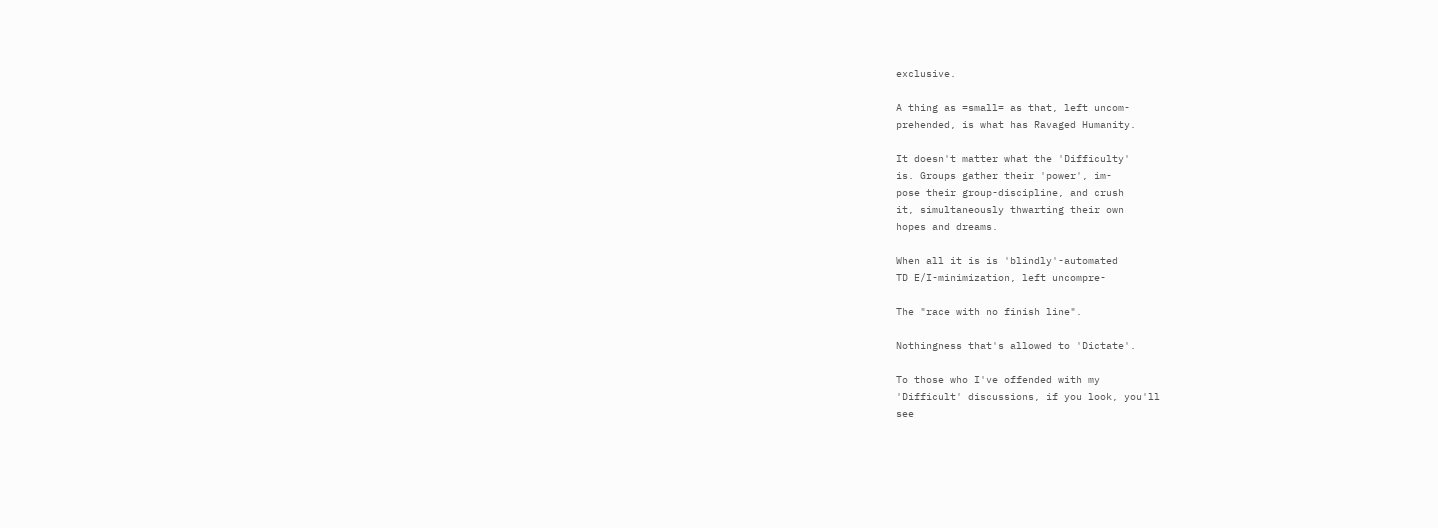exclusive.

A thing as =small= as that, left uncom-
prehended, is what has Ravaged Humanity.

It doesn't matter what the 'Difficulty'
is. Groups gather their 'power', im-
pose their group-discipline, and crush
it, simultaneously thwarting their own
hopes and dreams.

When all it is is 'blindly'-automated
TD E/I-minimization, left uncompre-

The "race with no finish line".

Nothingness that's allowed to 'Dictate'.

To those who I've offended with my
'Difficult' discussions, if you look, you'll
see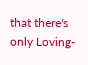that there's only Loving-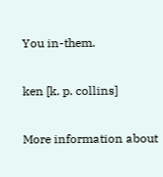You in-them.

ken [k. p. collins]

More information about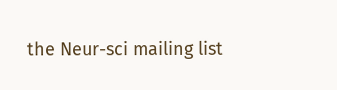the Neur-sci mailing list